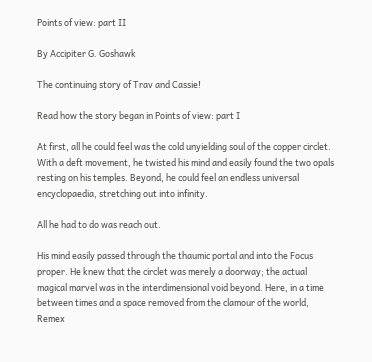Points of view: part II

By Accipiter G. Goshawk

The continuing story of Trav and Cassie!

Read how the story began in Points of view: part I

At first, all he could feel was the cold unyielding soul of the copper circlet. With a deft movement, he twisted his mind and easily found the two opals resting on his temples. Beyond, he could feel an endless universal encyclopaedia, stretching out into infinity.

All he had to do was reach out.

His mind easily passed through the thaumic portal and into the Focus proper. He knew that the circlet was merely a doorway; the actual magical marvel was in the interdimensional void beyond. Here, in a time between times and a space removed from the clamour of the world, Remex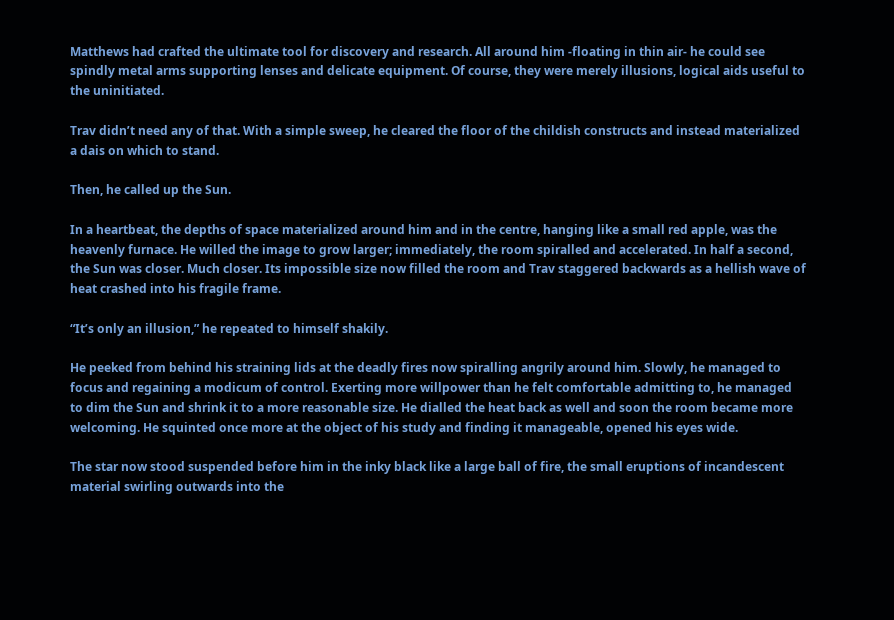Matthews had crafted the ultimate tool for discovery and research. All around him -floating in thin air- he could see spindly metal arms supporting lenses and delicate equipment. Of course, they were merely illusions, logical aids useful to the uninitiated.

Trav didn’t need any of that. With a simple sweep, he cleared the floor of the childish constructs and instead materialized a dais on which to stand.

Then, he called up the Sun.

In a heartbeat, the depths of space materialized around him and in the centre, hanging like a small red apple, was the heavenly furnace. He willed the image to grow larger; immediately, the room spiralled and accelerated. In half a second, the Sun was closer. Much closer. Its impossible size now filled the room and Trav staggered backwards as a hellish wave of heat crashed into his fragile frame.

“It’s only an illusion,” he repeated to himself shakily.

He peeked from behind his straining lids at the deadly fires now spiralling angrily around him. Slowly, he managed to focus and regaining a modicum of control. Exerting more willpower than he felt comfortable admitting to, he managed to dim the Sun and shrink it to a more reasonable size. He dialled the heat back as well and soon the room became more welcoming. He squinted once more at the object of his study and finding it manageable, opened his eyes wide.

The star now stood suspended before him in the inky black like a large ball of fire, the small eruptions of incandescent material swirling outwards into the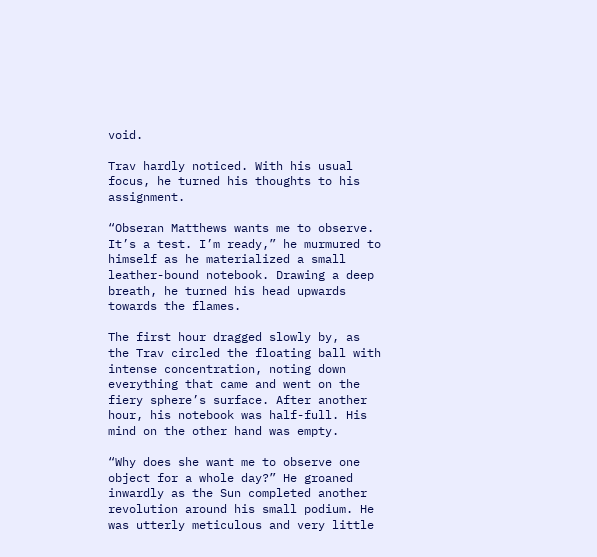void.

Trav hardly noticed. With his usual focus, he turned his thoughts to his assignment.

“Obseran Matthews wants me to observe. It’s a test. I’m ready,” he murmured to himself as he materialized a small leather-bound notebook. Drawing a deep breath, he turned his head upwards towards the flames.

The first hour dragged slowly by, as the Trav circled the floating ball with intense concentration, noting down everything that came and went on the fiery sphere’s surface. After another hour, his notebook was half-full. His mind on the other hand was empty.

“Why does she want me to observe one object for a whole day?” He groaned inwardly as the Sun completed another revolution around his small podium. He was utterly meticulous and very little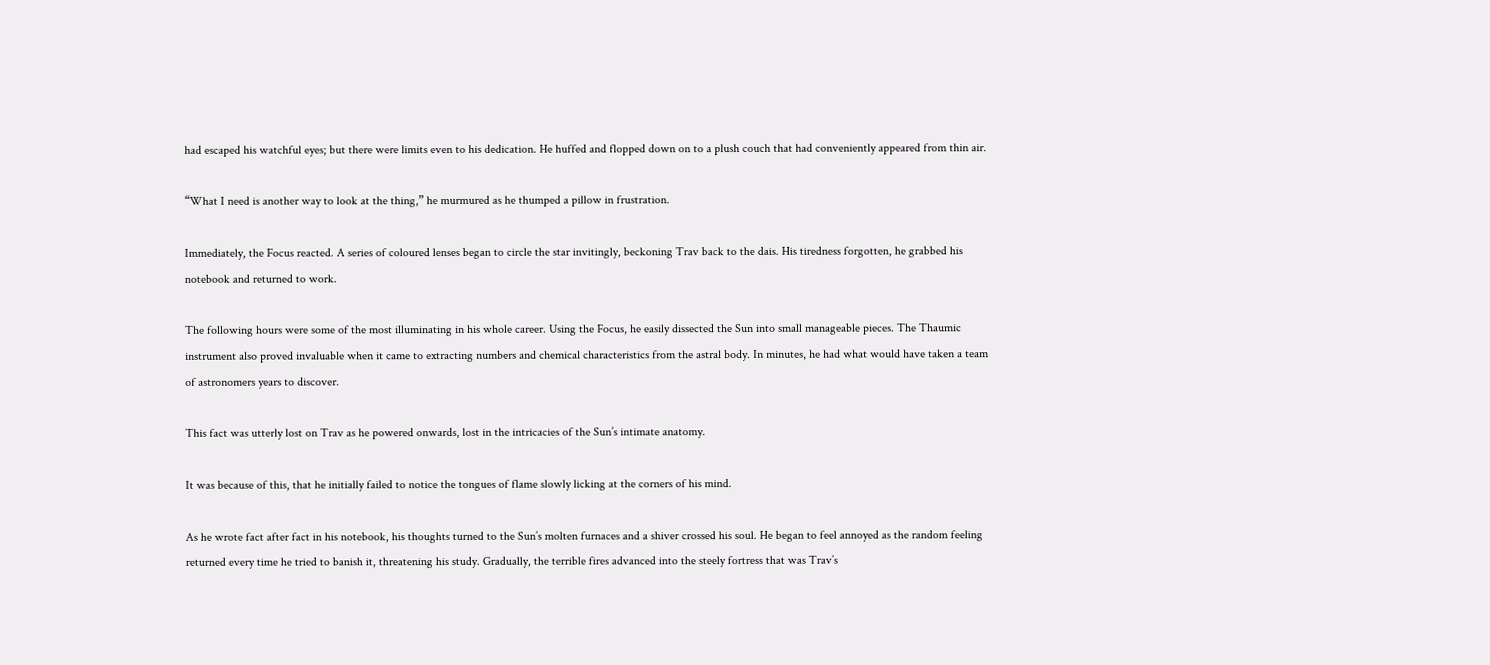had escaped his watchful eyes; but there were limits even to his dedication. He huffed and flopped down on to a plush couch that had conveniently appeared from thin air.

“What I need is another way to look at the thing,” he murmured as he thumped a pillow in frustration.

Immediately, the Focus reacted. A series of coloured lenses began to circle the star invitingly, beckoning Trav back to the dais. His tiredness forgotten, he grabbed his notebook and returned to work.

The following hours were some of the most illuminating in his whole career. Using the Focus, he easily dissected the Sun into small manageable pieces. The Thaumic instrument also proved invaluable when it came to extracting numbers and chemical characteristics from the astral body. In minutes, he had what would have taken a team of astronomers years to discover.

This fact was utterly lost on Trav as he powered onwards, lost in the intricacies of the Sun’s intimate anatomy.

It was because of this, that he initially failed to notice the tongues of flame slowly licking at the corners of his mind.

As he wrote fact after fact in his notebook, his thoughts turned to the Sun’s molten furnaces and a shiver crossed his soul. He began to feel annoyed as the random feeling returned every time he tried to banish it, threatening his study. Gradually, the terrible fires advanced into the steely fortress that was Trav’s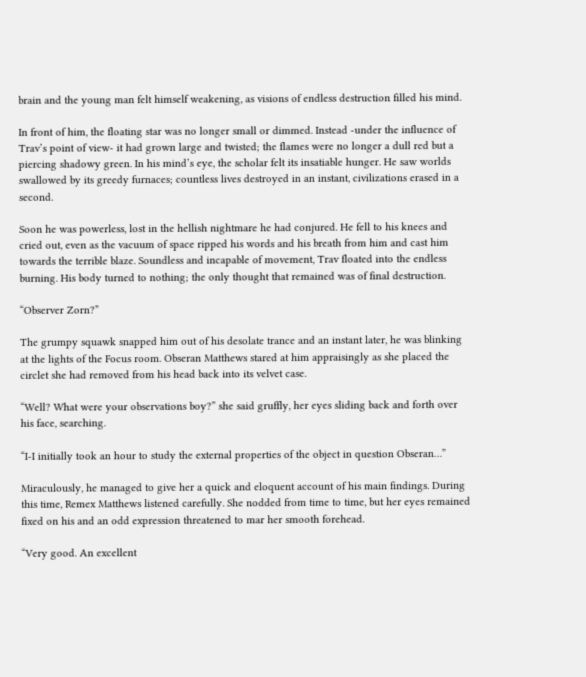brain and the young man felt himself weakening, as visions of endless destruction filled his mind.

In front of him, the floating star was no longer small or dimmed. Instead -under the influence of Trav’s point of view- it had grown large and twisted; the flames were no longer a dull red but a piercing shadowy green. In his mind’s eye, the scholar felt its insatiable hunger. He saw worlds swallowed by its greedy furnaces; countless lives destroyed in an instant, civilizations erased in a second.

Soon he was powerless, lost in the hellish nightmare he had conjured. He fell to his knees and cried out, even as the vacuum of space ripped his words and his breath from him and cast him towards the terrible blaze. Soundless and incapable of movement, Trav floated into the endless burning. His body turned to nothing; the only thought that remained was of final destruction.

“Observer Zorn?”

The grumpy squawk snapped him out of his desolate trance and an instant later, he was blinking at the lights of the Focus room. Obseran Matthews stared at him appraisingly as she placed the circlet she had removed from his head back into its velvet case.

“Well? What were your observations boy?” she said gruffly, her eyes sliding back and forth over his face, searching.

“I-I initially took an hour to study the external properties of the object in question Obseran…”

Miraculously, he managed to give her a quick and eloquent account of his main findings. During this time, Remex Matthews listened carefully. She nodded from time to time, but her eyes remained fixed on his and an odd expression threatened to mar her smooth forehead.

“Very good. An excellent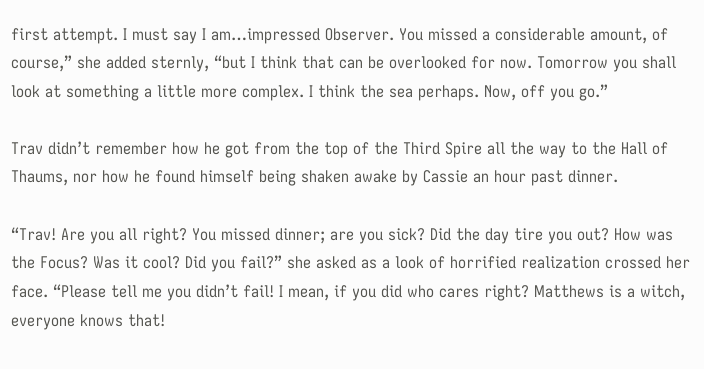first attempt. I must say I am…impressed Observer. You missed a considerable amount, of course,” she added sternly, “but I think that can be overlooked for now. Tomorrow you shall look at something a little more complex. I think the sea perhaps. Now, off you go.”

Trav didn’t remember how he got from the top of the Third Spire all the way to the Hall of Thaums, nor how he found himself being shaken awake by Cassie an hour past dinner.

“Trav! Are you all right? You missed dinner; are you sick? Did the day tire you out? How was the Focus? Was it cool? Did you fail?” she asked as a look of horrified realization crossed her face. “Please tell me you didn’t fail! I mean, if you did who cares right? Matthews is a witch, everyone knows that!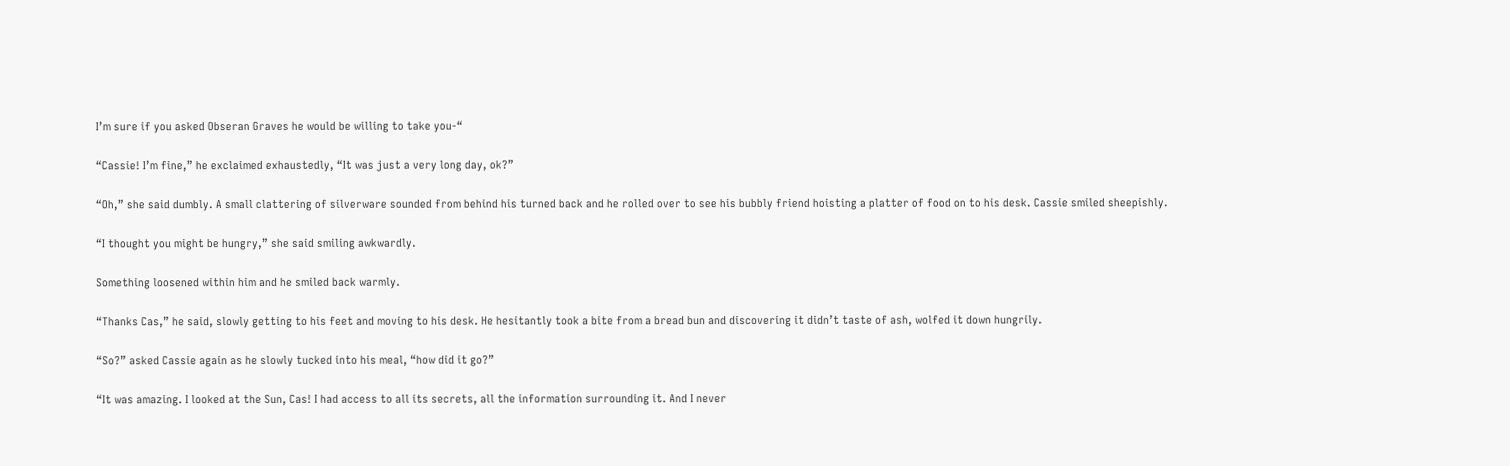I’m sure if you asked Obseran Graves he would be willing to take you-“

“Cassie! I’m fine,” he exclaimed exhaustedly, “It was just a very long day, ok?”

“Oh,” she said dumbly. A small clattering of silverware sounded from behind his turned back and he rolled over to see his bubbly friend hoisting a platter of food on to his desk. Cassie smiled sheepishly.

“I thought you might be hungry,” she said smiling awkwardly.

Something loosened within him and he smiled back warmly.

“Thanks Cas,” he said, slowly getting to his feet and moving to his desk. He hesitantly took a bite from a bread bun and discovering it didn’t taste of ash, wolfed it down hungrily.

“So?” asked Cassie again as he slowly tucked into his meal, “how did it go?”

“It was amazing. I looked at the Sun, Cas! I had access to all its secrets, all the information surrounding it. And I never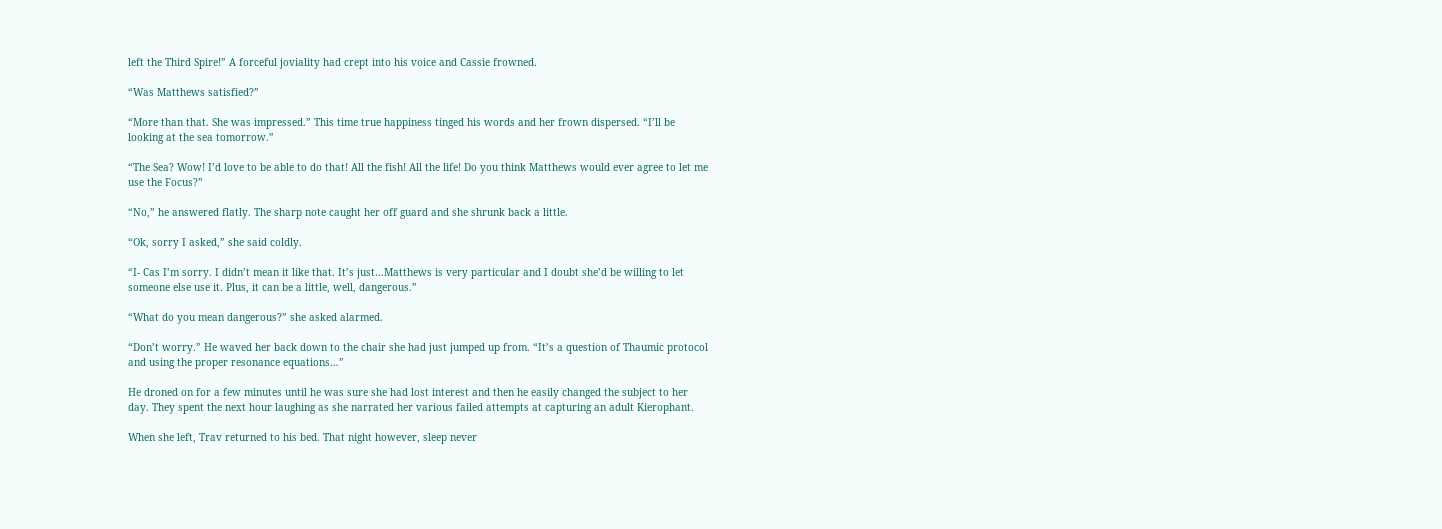left the Third Spire!” A forceful joviality had crept into his voice and Cassie frowned.

“Was Matthews satisfied?”

“More than that. She was impressed.” This time true happiness tinged his words and her frown dispersed. “I’ll be looking at the sea tomorrow.”

“The Sea? Wow! I’d love to be able to do that! All the fish! All the life! Do you think Matthews would ever agree to let me use the Focus?”

“No,” he answered flatly. The sharp note caught her off guard and she shrunk back a little.

“Ok, sorry I asked,” she said coldly.

“I- Cas I’m sorry. I didn’t mean it like that. It’s just…Matthews is very particular and I doubt she’d be willing to let someone else use it. Plus, it can be a little, well, dangerous.”

“What do you mean dangerous?” she asked alarmed.

“Don’t worry.” He waved her back down to the chair she had just jumped up from. “It’s a question of Thaumic protocol and using the proper resonance equations…”

He droned on for a few minutes until he was sure she had lost interest and then he easily changed the subject to her day. They spent the next hour laughing as she narrated her various failed attempts at capturing an adult Kierophant.

When she left, Trav returned to his bed. That night however, sleep never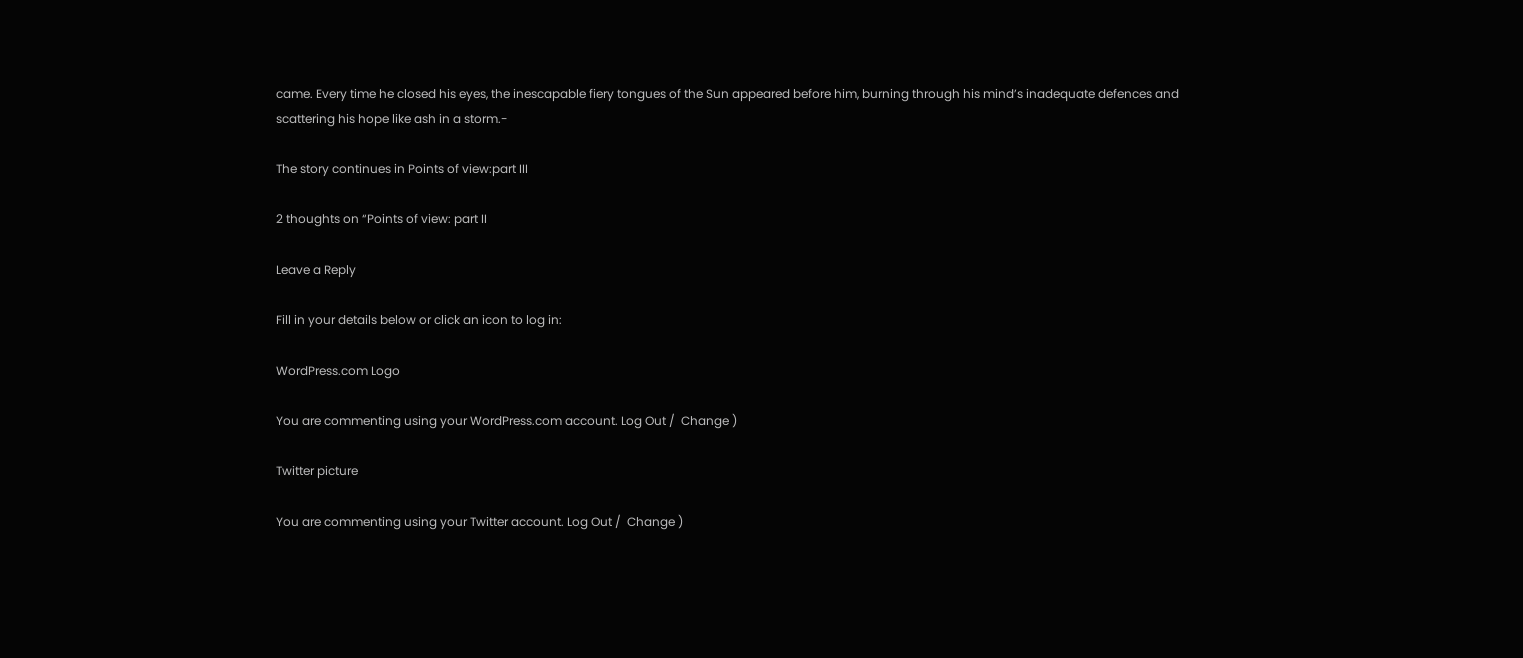came. Every time he closed his eyes, the inescapable fiery tongues of the Sun appeared before him, burning through his mind’s inadequate defences and scattering his hope like ash in a storm.-

The story continues in Points of view:part III

2 thoughts on “Points of view: part II

Leave a Reply

Fill in your details below or click an icon to log in:

WordPress.com Logo

You are commenting using your WordPress.com account. Log Out /  Change )

Twitter picture

You are commenting using your Twitter account. Log Out /  Change )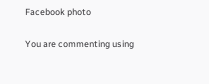Facebook photo

You are commenting using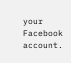your Facebook account.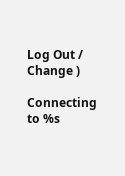Log Out /  Change )

Connecting to %s